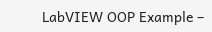LabVIEW OOP Example –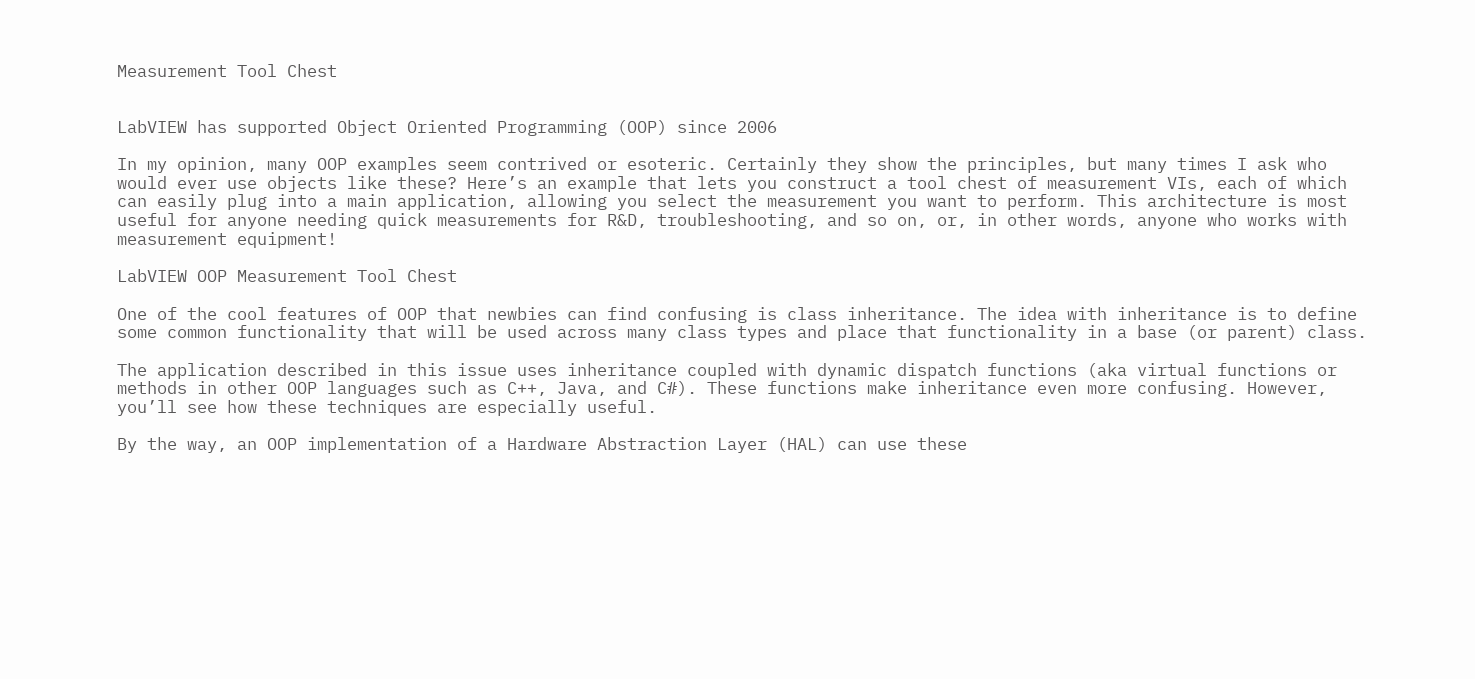Measurement Tool Chest


LabVIEW has supported Object Oriented Programming (OOP) since 2006

In my opinion, many OOP examples seem contrived or esoteric. Certainly they show the principles, but many times I ask who would ever use objects like these? Here’s an example that lets you construct a tool chest of measurement VIs, each of which can easily plug into a main application, allowing you select the measurement you want to perform. This architecture is most useful for anyone needing quick measurements for R&D, troubleshooting, and so on, or, in other words, anyone who works with measurement equipment!

LabVIEW OOP Measurement Tool Chest

One of the cool features of OOP that newbies can find confusing is class inheritance. The idea with inheritance is to define some common functionality that will be used across many class types and place that functionality in a base (or parent) class.

The application described in this issue uses inheritance coupled with dynamic dispatch functions (aka virtual functions or methods in other OOP languages such as C++, Java, and C#). These functions make inheritance even more confusing. However, you’ll see how these techniques are especially useful.

By the way, an OOP implementation of a Hardware Abstraction Layer (HAL) can use these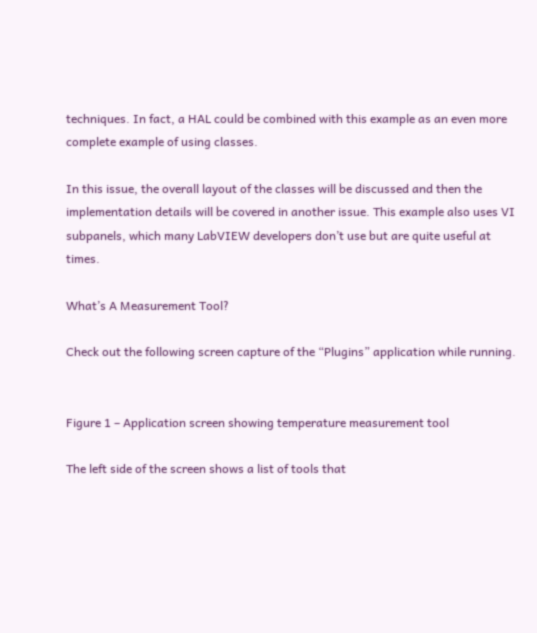techniques. In fact, a HAL could be combined with this example as an even more complete example of using classes.

In this issue, the overall layout of the classes will be discussed and then the implementation details will be covered in another issue. This example also uses VI subpanels, which many LabVIEW developers don’t use but are quite useful at times.

What’s A Measurement Tool?

Check out the following screen capture of the “Plugins” application while running.


Figure 1 – Application screen showing temperature measurement tool

The left side of the screen shows a list of tools that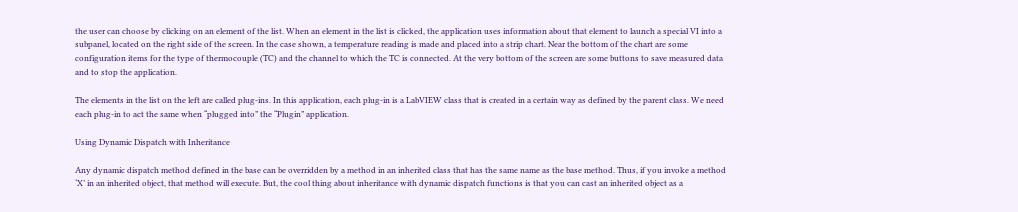the user can choose by clicking on an element of the list. When an element in the list is clicked, the application uses information about that element to launch a special VI into a subpanel, located on the right side of the screen. In the case shown, a temperature reading is made and placed into a strip chart. Near the bottom of the chart are some configuration items for the type of thermocouple (TC) and the channel to which the TC is connected. At the very bottom of the screen are some buttons to save measured data and to stop the application.

The elements in the list on the left are called plug-ins. In this application, each plug-in is a LabVIEW class that is created in a certain way as defined by the parent class. We need each plug-in to act the same when “plugged into” the “Plugin” application.

Using Dynamic Dispatch with Inheritance

Any dynamic dispatch method defined in the base can be overridden by a method in an inherited class that has the same name as the base method. Thus, if you invoke a method ‘X’ in an inherited object, that method will execute. But, the cool thing about inheritance with dynamic dispatch functions is that you can cast an inherited object as a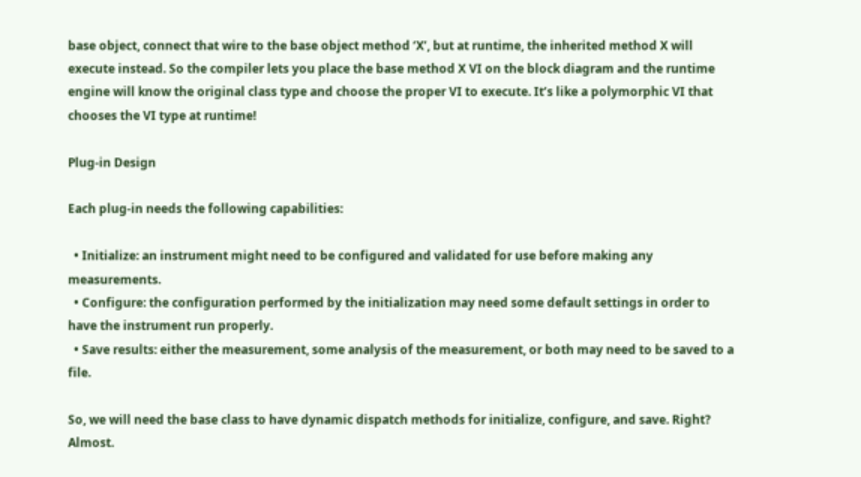base object, connect that wire to the base object method ‘X’, but at runtime, the inherited method X will execute instead. So the compiler lets you place the base method X VI on the block diagram and the runtime engine will know the original class type and choose the proper VI to execute. It’s like a polymorphic VI that chooses the VI type at runtime!

Plug-in Design

Each plug-in needs the following capabilities:

  • Initialize: an instrument might need to be configured and validated for use before making any measurements.
  • Configure: the configuration performed by the initialization may need some default settings in order to have the instrument run properly.
  • Save results: either the measurement, some analysis of the measurement, or both may need to be saved to a file.

So, we will need the base class to have dynamic dispatch methods for initialize, configure, and save. Right? Almost.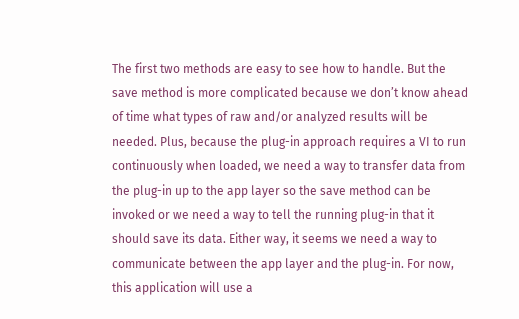The first two methods are easy to see how to handle. But the save method is more complicated because we don’t know ahead of time what types of raw and/or analyzed results will be needed. Plus, because the plug-in approach requires a VI to run continuously when loaded, we need a way to transfer data from the plug-in up to the app layer so the save method can be invoked or we need a way to tell the running plug-in that it should save its data. Either way, it seems we need a way to communicate between the app layer and the plug-in. For now, this application will use a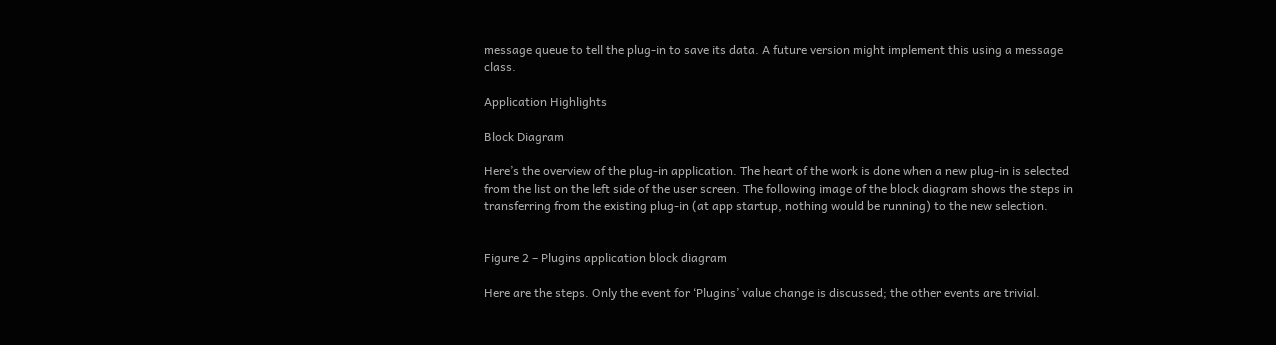message queue to tell the plug-in to save its data. A future version might implement this using a message class.

Application Highlights

Block Diagram

Here’s the overview of the plug-in application. The heart of the work is done when a new plug-in is selected from the list on the left side of the user screen. The following image of the block diagram shows the steps in transferring from the existing plug-in (at app startup, nothing would be running) to the new selection.


Figure 2 – Plugins application block diagram

Here are the steps. Only the event for ‘Plugins’ value change is discussed; the other events are trivial.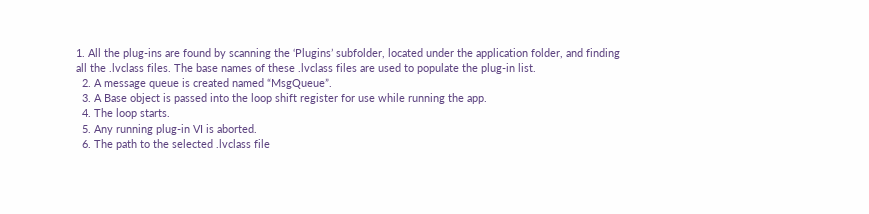1. All the plug-ins are found by scanning the ‘Plugins’ subfolder, located under the application folder, and finding all the .lvclass files. The base names of these .lvclass files are used to populate the plug-in list.
  2. A message queue is created named “MsgQueue”.
  3. A Base object is passed into the loop shift register for use while running the app.
  4. The loop starts.
  5. Any running plug-in VI is aborted.
  6. The path to the selected .lvclass file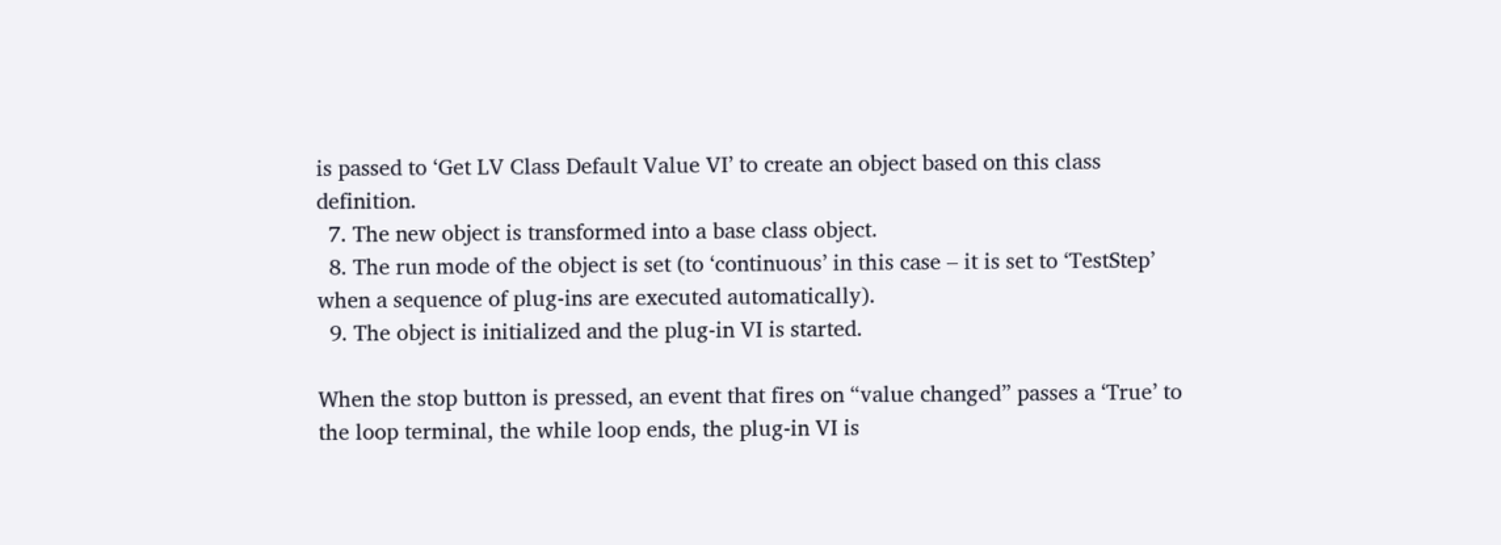is passed to ‘Get LV Class Default Value VI’ to create an object based on this class definition.
  7. The new object is transformed into a base class object.
  8. The run mode of the object is set (to ‘continuous’ in this case – it is set to ‘TestStep’ when a sequence of plug-ins are executed automatically).
  9. The object is initialized and the plug-in VI is started.

When the stop button is pressed, an event that fires on “value changed” passes a ‘True’ to the loop terminal, the while loop ends, the plug-in VI is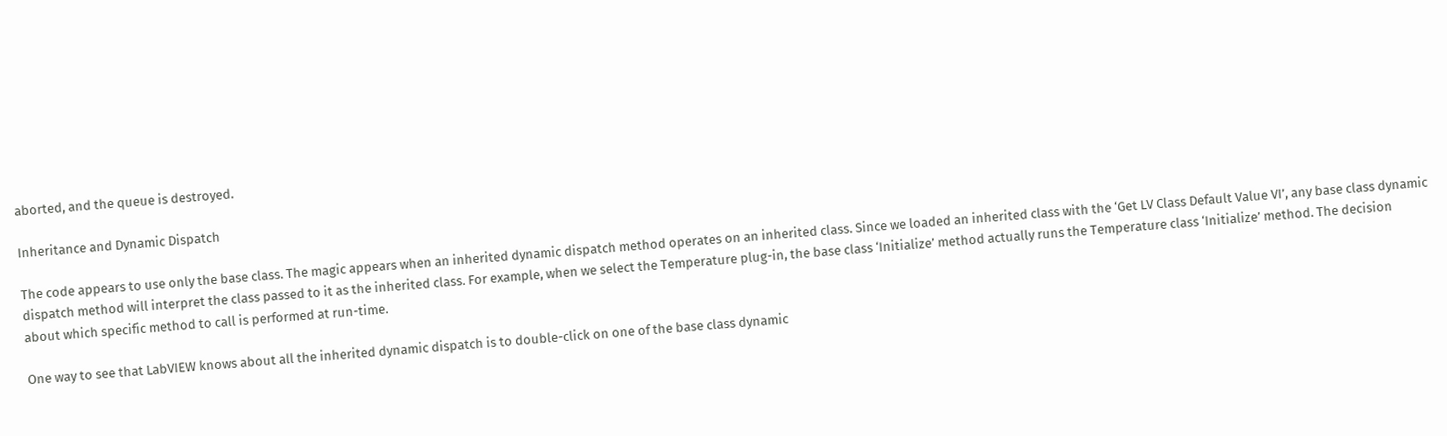aborted, and the queue is destroyed.

Inheritance and Dynamic Dispatch

The code appears to use only the base class. The magic appears when an inherited dynamic dispatch method operates on an inherited class. Since we loaded an inherited class with the ‘Get LV Class Default Value VI’, any base class dynamic dispatch method will interpret the class passed to it as the inherited class. For example, when we select the Temperature plug-in, the base class ‘Initialize’ method actually runs the Temperature class ‘Initialize’ method. The decision about which specific method to call is performed at run-time.

One way to see that LabVIEW knows about all the inherited dynamic dispatch is to double-click on one of the base class dynamic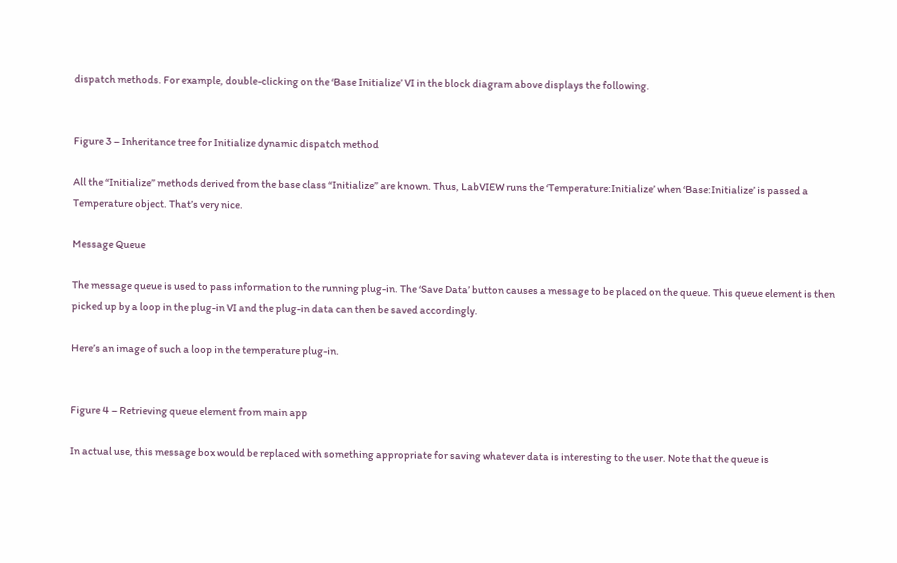dispatch methods. For example, double-clicking on the ‘Base Initialize’ VI in the block diagram above displays the following.


Figure 3 – Inheritance tree for Initialize dynamic dispatch method

All the “Initialize” methods derived from the base class “Initialize” are known. Thus, LabVIEW runs the ‘Temperature:Initialize’ when ‘Base:Initialize’ is passed a Temperature object. That’s very nice.

Message Queue

The message queue is used to pass information to the running plug-in. The ‘Save Data’ button causes a message to be placed on the queue. This queue element is then picked up by a loop in the plug-in VI and the plug-in data can then be saved accordingly.

Here’s an image of such a loop in the temperature plug-in.


Figure 4 – Retrieving queue element from main app

In actual use, this message box would be replaced with something appropriate for saving whatever data is interesting to the user. Note that the queue is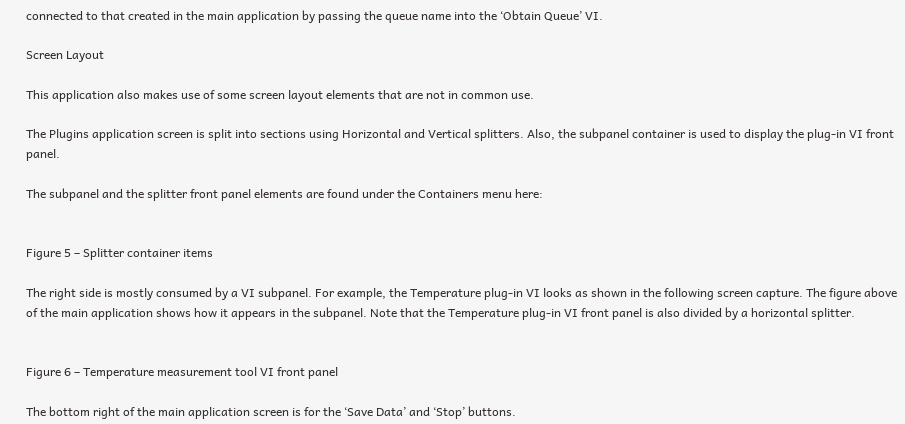connected to that created in the main application by passing the queue name into the ‘Obtain Queue’ VI.

Screen Layout

This application also makes use of some screen layout elements that are not in common use.

The Plugins application screen is split into sections using Horizontal and Vertical splitters. Also, the subpanel container is used to display the plug-in VI front panel.

The subpanel and the splitter front panel elements are found under the Containers menu here:


Figure 5 – Splitter container items

The right side is mostly consumed by a VI subpanel. For example, the Temperature plug-in VI looks as shown in the following screen capture. The figure above of the main application shows how it appears in the subpanel. Note that the Temperature plug-in VI front panel is also divided by a horizontal splitter.


Figure 6 – Temperature measurement tool VI front panel

The bottom right of the main application screen is for the ‘Save Data’ and ‘Stop’ buttons.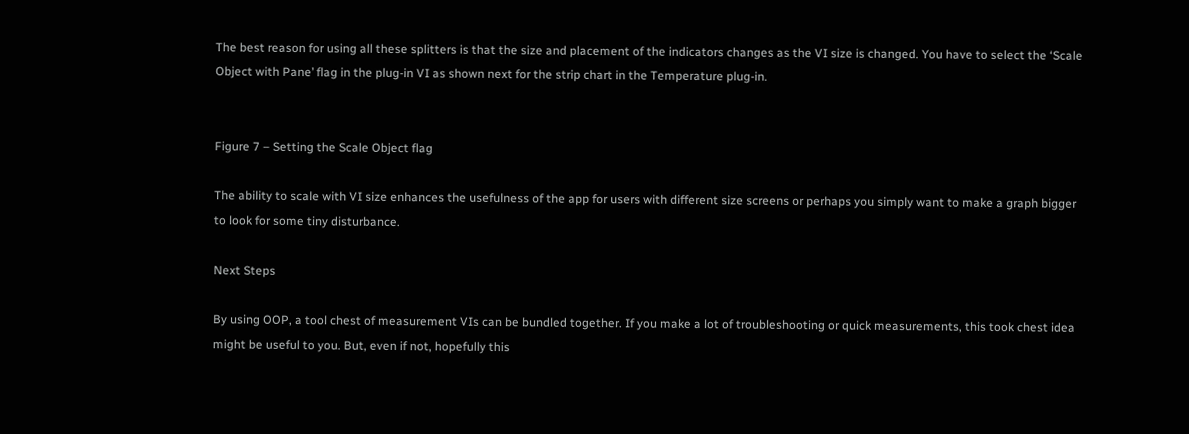The best reason for using all these splitters is that the size and placement of the indicators changes as the VI size is changed. You have to select the ‘Scale Object with Pane’ flag in the plug-in VI as shown next for the strip chart in the Temperature plug-in.


Figure 7 – Setting the Scale Object flag

The ability to scale with VI size enhances the usefulness of the app for users with different size screens or perhaps you simply want to make a graph bigger to look for some tiny disturbance.

Next Steps

By using OOP, a tool chest of measurement VIs can be bundled together. If you make a lot of troubleshooting or quick measurements, this took chest idea might be useful to you. But, even if not, hopefully this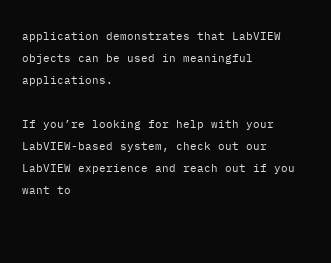application demonstrates that LabVIEW objects can be used in meaningful applications.

If you’re looking for help with your LabVIEW-based system, check out our LabVIEW experience and reach out if you want to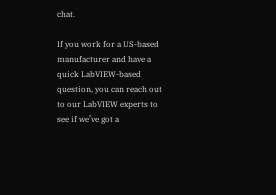chat.

If you work for a US-based manufacturer and have a quick LabVIEW-based question, you can reach out to our LabVIEW experts to see if we’ve got a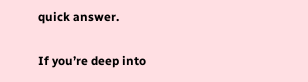quick answer.

If you’re deep into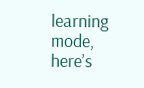learning mode, here’s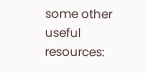some other useful resources: